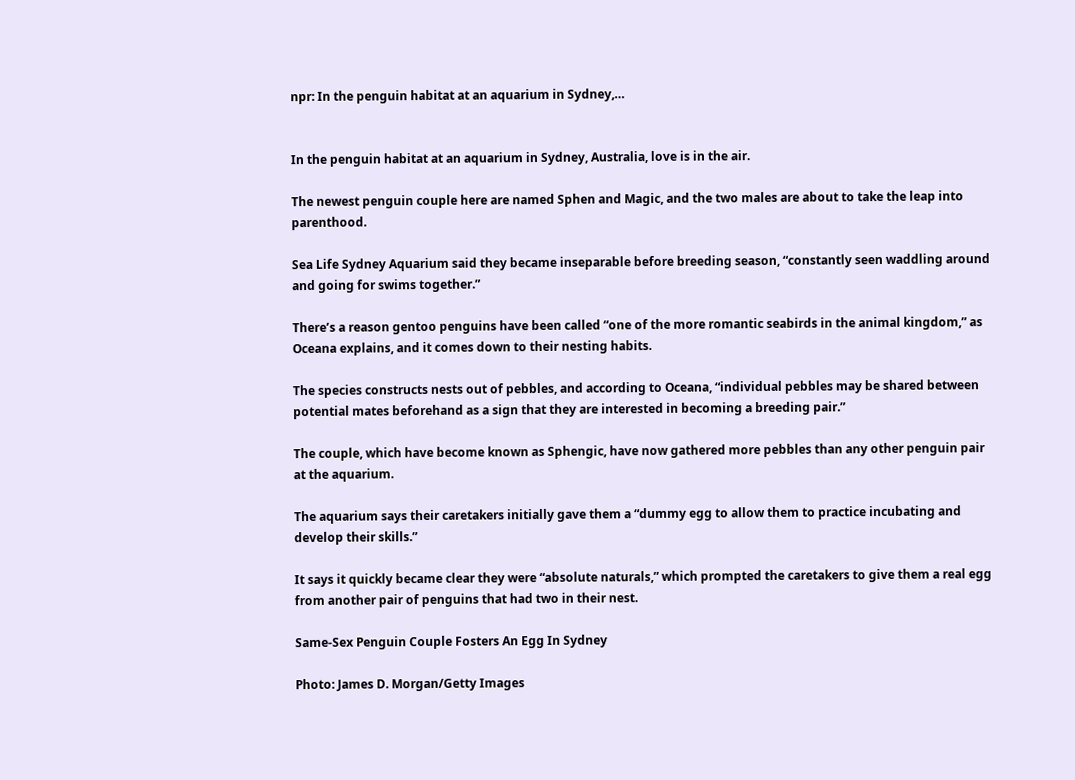npr: In the penguin habitat at an aquarium in Sydney,…


In the penguin habitat at an aquarium in Sydney, Australia, love is in the air.

The newest penguin couple here are named Sphen and Magic, and the two males are about to take the leap into parenthood.

Sea Life Sydney Aquarium said they became inseparable before breeding season, “constantly seen waddling around and going for swims together.”

There’s a reason gentoo penguins have been called “one of the more romantic seabirds in the animal kingdom,” as Oceana explains, and it comes down to their nesting habits.

The species constructs nests out of pebbles, and according to Oceana, “individual pebbles may be shared between potential mates beforehand as a sign that they are interested in becoming a breeding pair.”

The couple, which have become known as Sphengic, have now gathered more pebbles than any other penguin pair at the aquarium.

The aquarium says their caretakers initially gave them a “dummy egg to allow them to practice incubating and develop their skills.”

It says it quickly became clear they were “absolute naturals,” which prompted the caretakers to give them a real egg from another pair of penguins that had two in their nest.

Same-Sex Penguin Couple Fosters An Egg In Sydney

Photo: James D. Morgan/Getty Images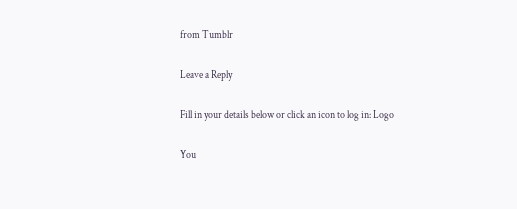from Tumblr

Leave a Reply

Fill in your details below or click an icon to log in: Logo

You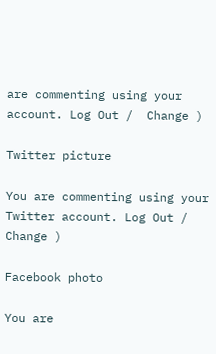are commenting using your account. Log Out /  Change )

Twitter picture

You are commenting using your Twitter account. Log Out /  Change )

Facebook photo

You are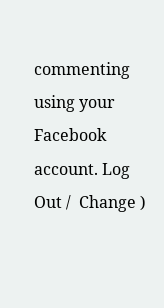commenting using your Facebook account. Log Out /  Change )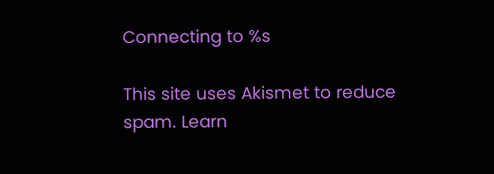Connecting to %s

This site uses Akismet to reduce spam. Learn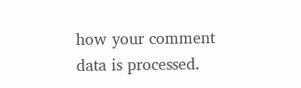how your comment data is processed.